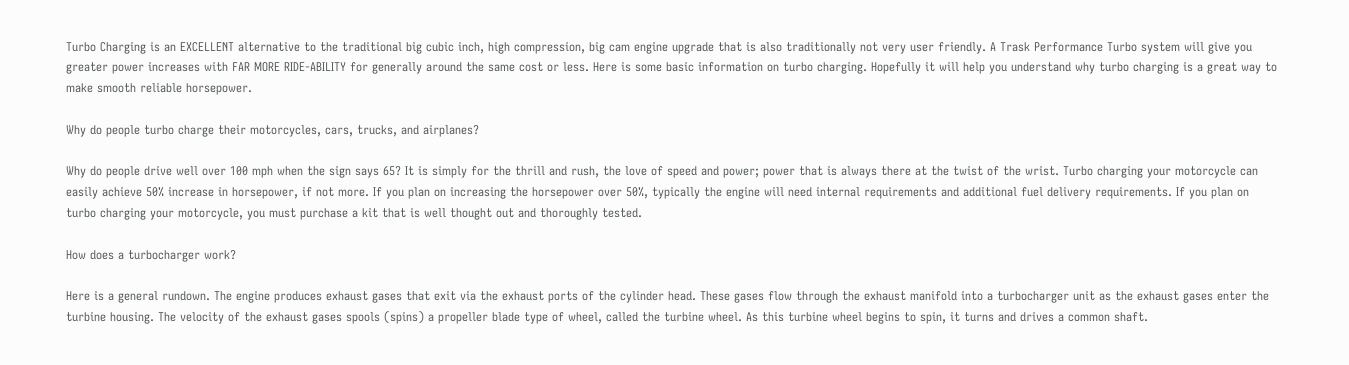Turbo Charging is an EXCELLENT alternative to the traditional big cubic inch, high compression, big cam engine upgrade that is also traditionally not very user friendly. A Trask Performance Turbo system will give you greater power increases with FAR MORE RIDE-ABILITY for generally around the same cost or less. Here is some basic information on turbo charging. Hopefully it will help you understand why turbo charging is a great way to make smooth reliable horsepower.

Why do people turbo charge their motorcycles, cars, trucks, and airplanes?

Why do people drive well over 100 mph when the sign says 65? It is simply for the thrill and rush, the love of speed and power; power that is always there at the twist of the wrist. Turbo charging your motorcycle can easily achieve 50% increase in horsepower, if not more. If you plan on increasing the horsepower over 50%, typically the engine will need internal requirements and additional fuel delivery requirements. If you plan on turbo charging your motorcycle, you must purchase a kit that is well thought out and thoroughly tested.

How does a turbocharger work?

Here is a general rundown. The engine produces exhaust gases that exit via the exhaust ports of the cylinder head. These gases flow through the exhaust manifold into a turbocharger unit as the exhaust gases enter the turbine housing. The velocity of the exhaust gases spools (spins) a propeller blade type of wheel, called the turbine wheel. As this turbine wheel begins to spin, it turns and drives a common shaft.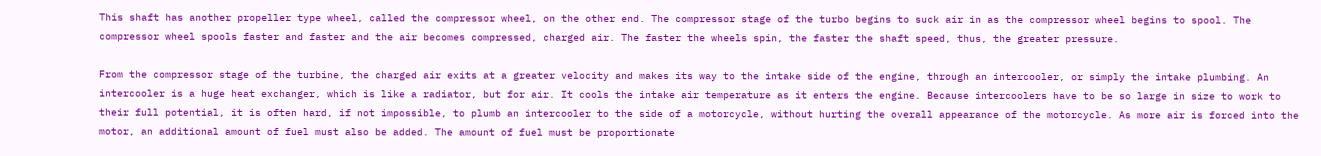This shaft has another propeller type wheel, called the compressor wheel, on the other end. The compressor stage of the turbo begins to suck air in as the compressor wheel begins to spool. The compressor wheel spools faster and faster and the air becomes compressed, charged air. The faster the wheels spin, the faster the shaft speed, thus, the greater pressure.

From the compressor stage of the turbine, the charged air exits at a greater velocity and makes its way to the intake side of the engine, through an intercooler, or simply the intake plumbing. An intercooler is a huge heat exchanger, which is like a radiator, but for air. It cools the intake air temperature as it enters the engine. Because intercoolers have to be so large in size to work to their full potential, it is often hard, if not impossible, to plumb an intercooler to the side of a motorcycle, without hurting the overall appearance of the motorcycle. As more air is forced into the motor, an additional amount of fuel must also be added. The amount of fuel must be proportionate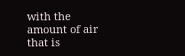with the amount of air that is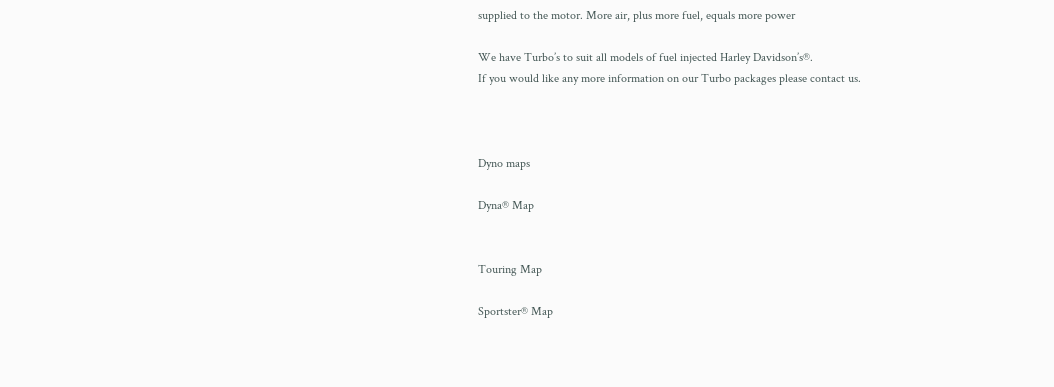supplied to the motor. More air, plus more fuel, equals more power

We have Turbo’s to suit all models of fuel injected Harley Davidson’s®.
If you would like any more information on our Turbo packages please contact us.



Dyno maps

Dyna® Map


Touring Map

Sportster® Map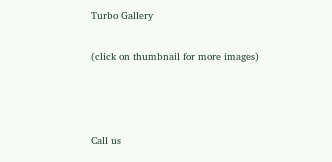Turbo Gallery

(click on thumbnail for more images)



Call us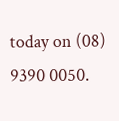today on (08) 9390 0050.